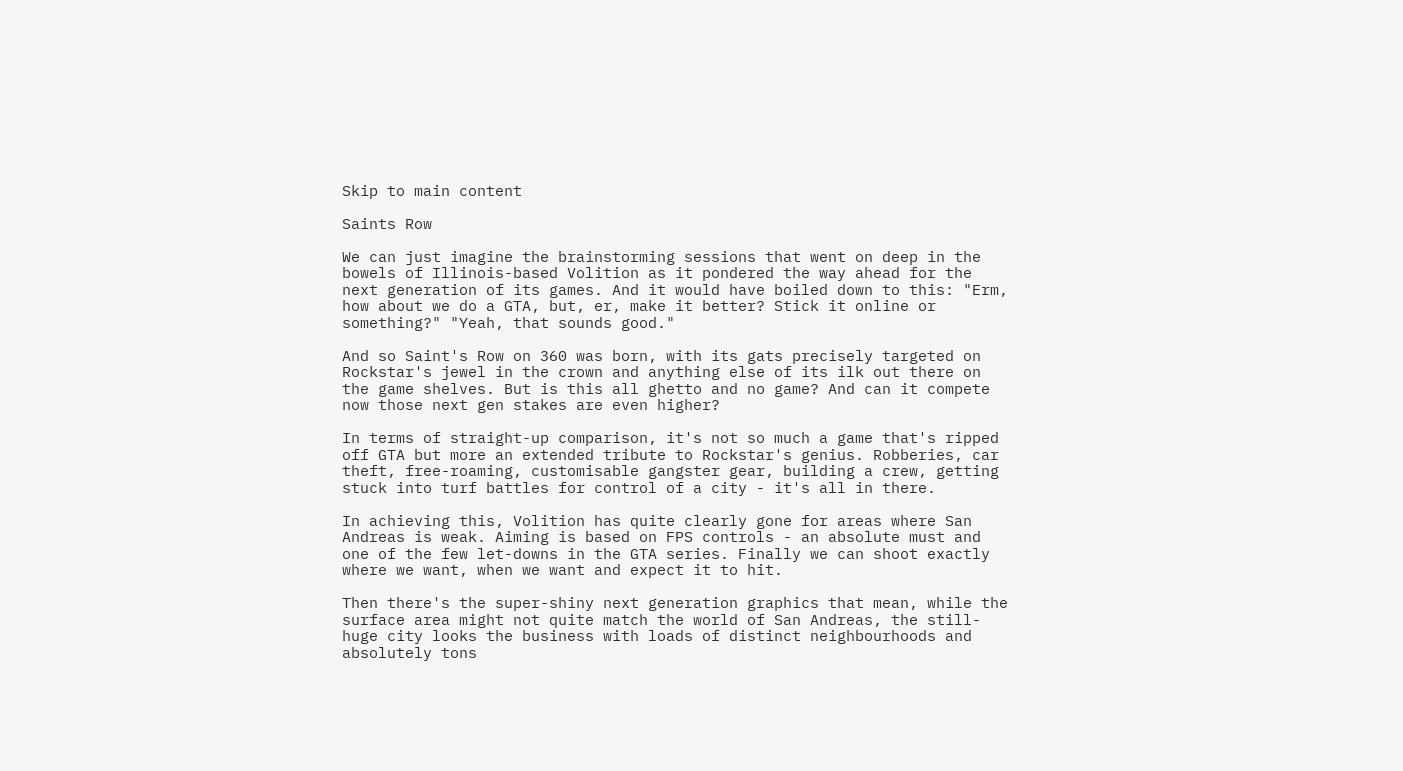Skip to main content

Saints Row

We can just imagine the brainstorming sessions that went on deep in the bowels of Illinois-based Volition as it pondered the way ahead for the next generation of its games. And it would have boiled down to this: "Erm, how about we do a GTA, but, er, make it better? Stick it online or something?" "Yeah, that sounds good."

And so Saint's Row on 360 was born, with its gats precisely targeted on Rockstar's jewel in the crown and anything else of its ilk out there on the game shelves. But is this all ghetto and no game? And can it compete now those next gen stakes are even higher?

In terms of straight-up comparison, it's not so much a game that's ripped off GTA but more an extended tribute to Rockstar's genius. Robberies, car theft, free-roaming, customisable gangster gear, building a crew, getting stuck into turf battles for control of a city - it's all in there.

In achieving this, Volition has quite clearly gone for areas where San Andreas is weak. Aiming is based on FPS controls - an absolute must and one of the few let-downs in the GTA series. Finally we can shoot exactly where we want, when we want and expect it to hit.

Then there's the super-shiny next generation graphics that mean, while the surface area might not quite match the world of San Andreas, the still-huge city looks the business with loads of distinct neighbourhoods and absolutely tons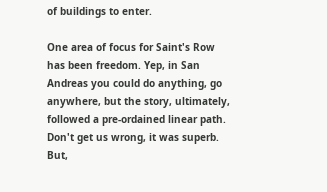of buildings to enter.

One area of focus for Saint's Row has been freedom. Yep, in San Andreas you could do anything, go anywhere, but the story, ultimately, followed a pre-ordained linear path. Don't get us wrong, it was superb. But,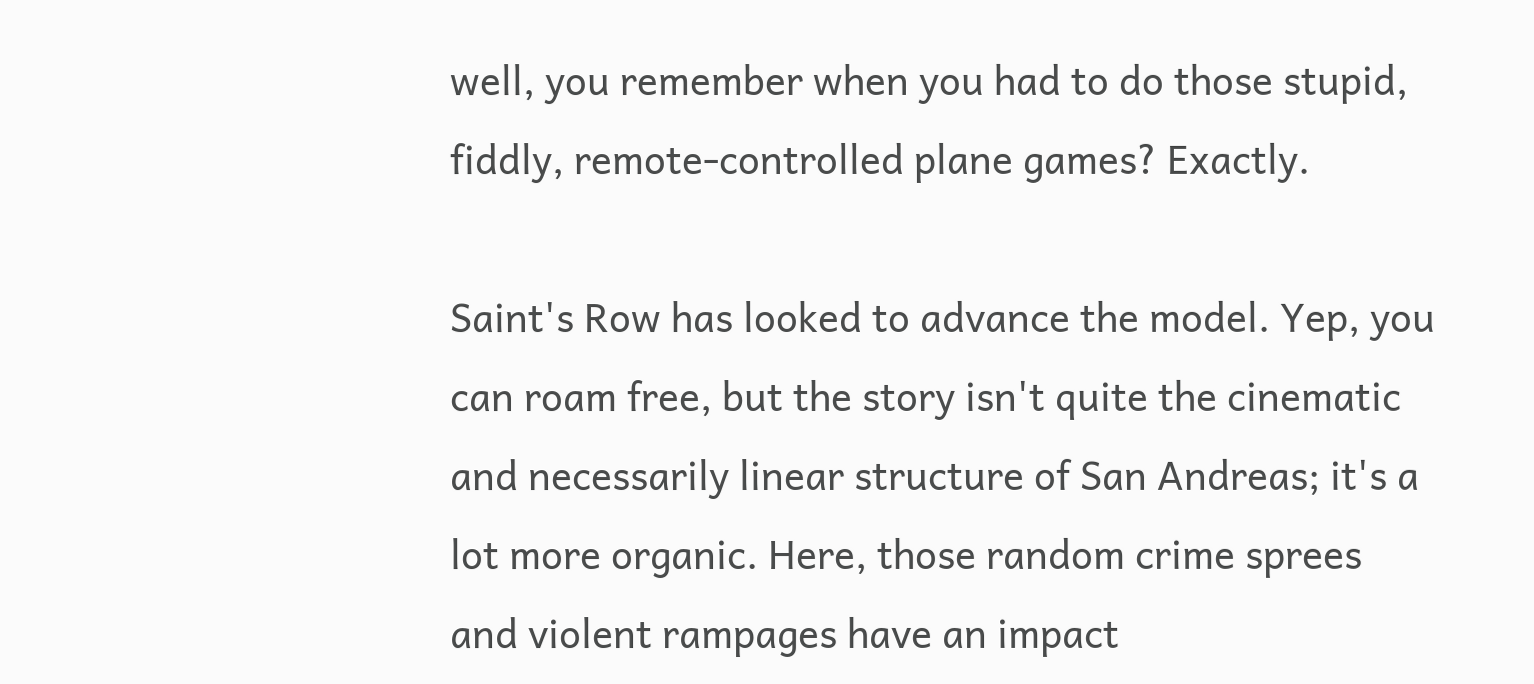well, you remember when you had to do those stupid, fiddly, remote-controlled plane games? Exactly.

Saint's Row has looked to advance the model. Yep, you can roam free, but the story isn't quite the cinematic and necessarily linear structure of San Andreas; it's a lot more organic. Here, those random crime sprees and violent rampages have an impact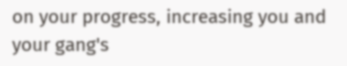on your progress, increasing you and your gang's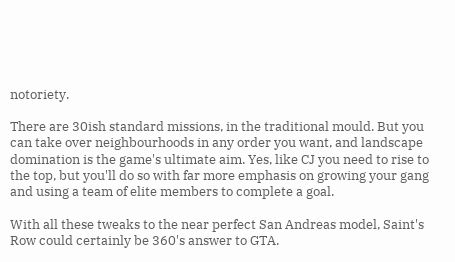notoriety.

There are 30ish standard missions, in the traditional mould. But you can take over neighbourhoods in any order you want, and landscape domination is the game's ultimate aim. Yes, like CJ you need to rise to the top, but you'll do so with far more emphasis on growing your gang and using a team of elite members to complete a goal.

With all these tweaks to the near perfect San Andreas model, Saint's Row could certainly be 360's answer to GTA.